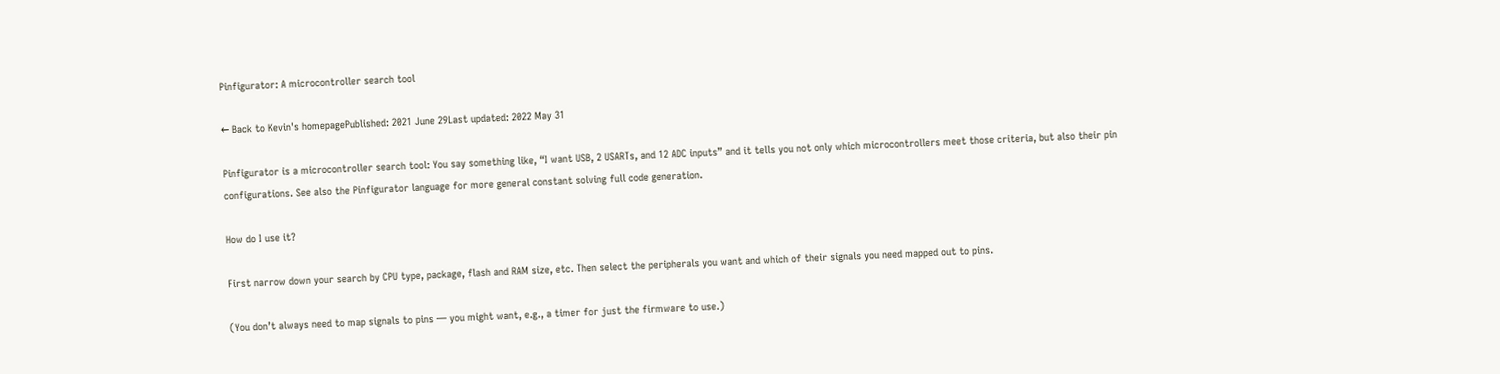Pinfigurator: A microcontroller search tool

← Back to Kevin's homepagePublished: 2021 June 29Last updated: 2022 May 31

Pinfigurator is a microcontroller search tool: You say something like, “I want USB, 2 USARTs, and 12 ADC inputs” and it tells you not only which microcontrollers meet those criteria, but also their pin configurations. See also the Pinfigurator language for more general constant solving full code generation.

How do I use it?

First narrow down your search by CPU type, package, flash and RAM size, etc. Then select the peripherals you want and which of their signals you need mapped out to pins.

(You don’t always need to map signals to pins — you might want, e.g., a timer for just the firmware to use.)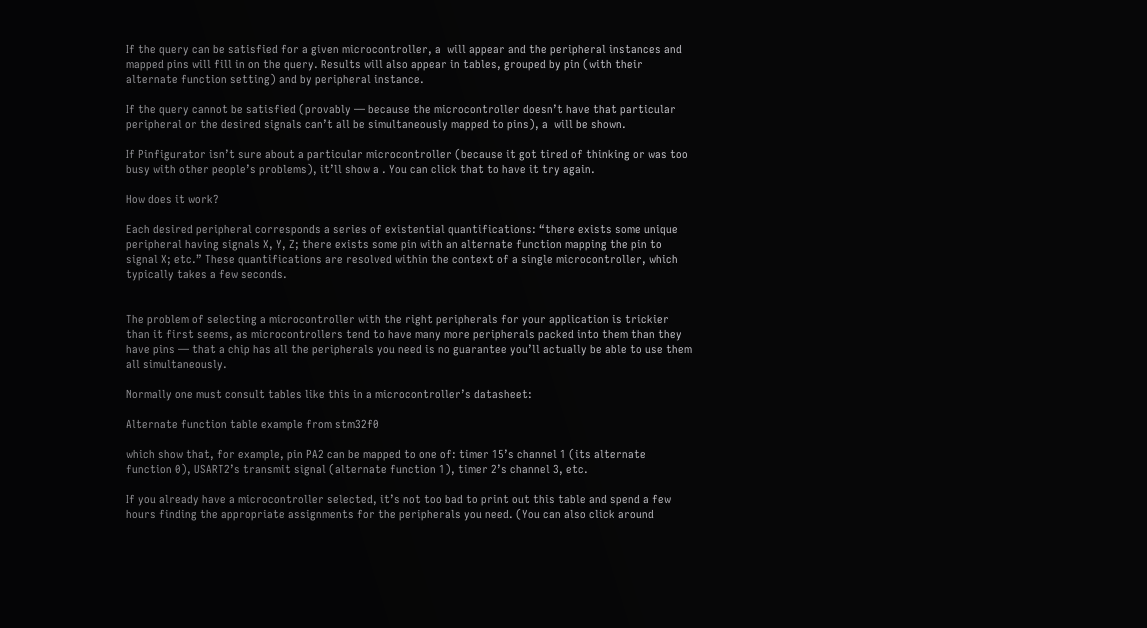If the query can be satisfied for a given microcontroller, a  will appear and the peripheral instances and mapped pins will fill in on the query. Results will also appear in tables, grouped by pin (with their alternate function setting) and by peripheral instance.

If the query cannot be satisfied (provably — because the microcontroller doesn’t have that particular peripheral or the desired signals can’t all be simultaneously mapped to pins), a  will be shown.

If Pinfigurator isn’t sure about a particular microcontroller (because it got tired of thinking or was too busy with other people’s problems), it’ll show a . You can click that to have it try again.

How does it work?

Each desired peripheral corresponds a series of existential quantifications: “there exists some unique peripheral having signals X, Y, Z; there exists some pin with an alternate function mapping the pin to signal X; etc.” These quantifications are resolved within the context of a single microcontroller, which typically takes a few seconds.


The problem of selecting a microcontroller with the right peripherals for your application is trickier than it first seems, as microcontrollers tend to have many more peripherals packed into them than they have pins — that a chip has all the peripherals you need is no guarantee you’ll actually be able to use them all simultaneously.

Normally one must consult tables like this in a microcontroller’s datasheet:

Alternate function table example from stm32f0

which show that, for example, pin PA2 can be mapped to one of: timer 15’s channel 1 (its alternate function 0), USART2’s transmit signal (alternate function 1), timer 2’s channel 3, etc.

If you already have a microcontroller selected, it’s not too bad to print out this table and spend a few hours finding the appropriate assignments for the peripherals you need. (You can also click around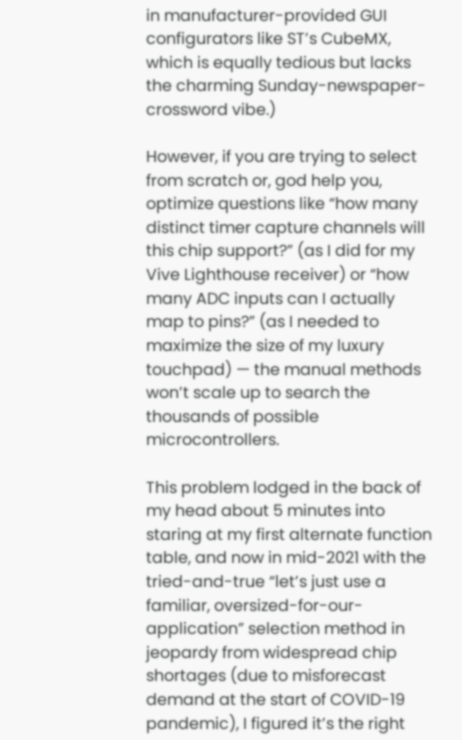in manufacturer-provided GUI configurators like ST’s CubeMX, which is equally tedious but lacks the charming Sunday-newspaper-crossword vibe.)

However, if you are trying to select from scratch or, god help you, optimize questions like “how many distinct timer capture channels will this chip support?” (as I did for my Vive Lighthouse receiver) or “how many ADC inputs can I actually map to pins?” (as I needed to maximize the size of my luxury touchpad) — the manual methods won’t scale up to search the thousands of possible microcontrollers.

This problem lodged in the back of my head about 5 minutes into staring at my first alternate function table, and now in mid-2021 with the tried-and-true “let’s just use a familiar, oversized-for-our-application” selection method in jeopardy from widespread chip shortages (due to misforecast demand at the start of COVID-19 pandemic), I figured it’s the right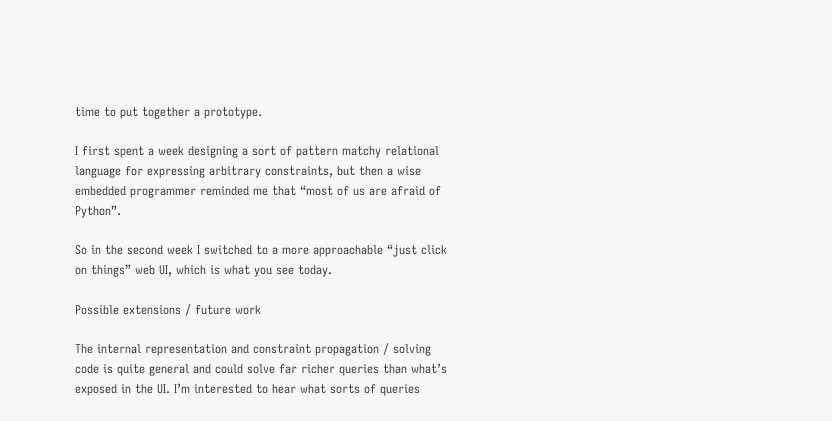time to put together a prototype.

I first spent a week designing a sort of pattern matchy relational language for expressing arbitrary constraints, but then a wise embedded programmer reminded me that “most of us are afraid of Python”.

So in the second week I switched to a more approachable “just click on things” web UI, which is what you see today.

Possible extensions / future work

The internal representation and constraint propagation / solving code is quite general and could solve far richer queries than what’s exposed in the UI. I’m interested to hear what sorts of queries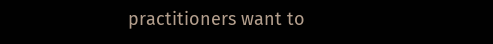practitioners want to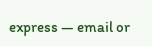express — email or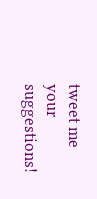tweet me your suggestions!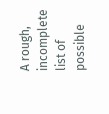A rough, incomplete list of possible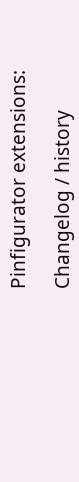Pinfigurator extensions:

Changelog / history